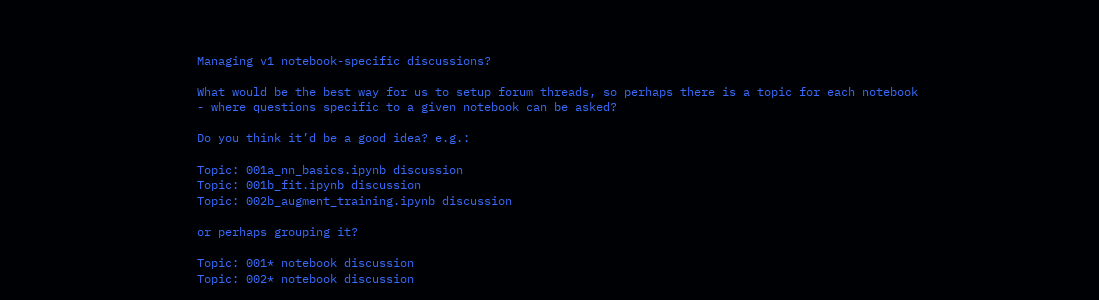Managing v1 notebook-specific discussions?

What would be the best way for us to setup forum threads, so perhaps there is a topic for each notebook - where questions specific to a given notebook can be asked?

Do you think it’d be a good idea? e.g.:

Topic: 001a_nn_basics.ipynb discussion
Topic: 001b_fit.ipynb discussion
Topic: 002b_augment_training.ipynb discussion

or perhaps grouping it?

Topic: 001* notebook discussion
Topic: 002* notebook discussion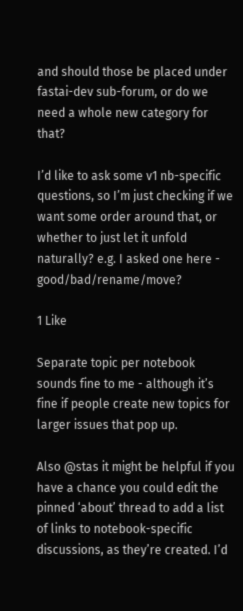and should those be placed under fastai-dev sub-forum, or do we need a whole new category for that?

I’d like to ask some v1 nb-specific questions, so I’m just checking if we want some order around that, or whether to just let it unfold naturally? e.g. I asked one here - good/bad/rename/move?

1 Like

Separate topic per notebook sounds fine to me - although it’s fine if people create new topics for larger issues that pop up.

Also @stas it might be helpful if you have a chance you could edit the pinned ‘about’ thread to add a list of links to notebook-specific discussions, as they’re created. I’d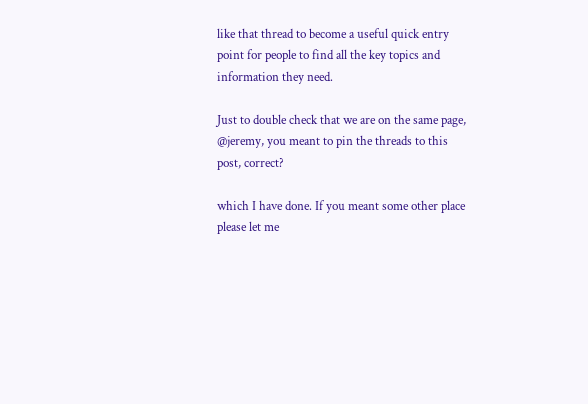like that thread to become a useful quick entry point for people to find all the key topics and information they need.

Just to double check that we are on the same page, @jeremy, you meant to pin the threads to this post, correct?

which I have done. If you meant some other place please let me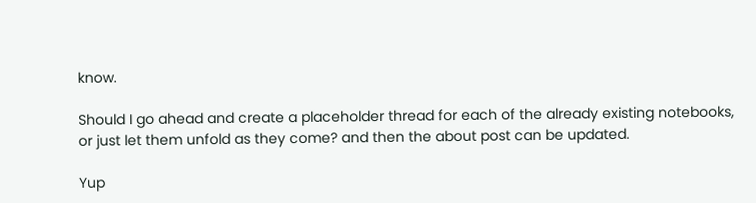know.

Should I go ahead and create a placeholder thread for each of the already existing notebooks, or just let them unfold as they come? and then the about post can be updated.

Yup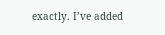exactly. I’ve added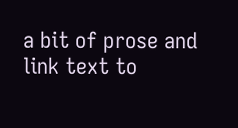a bit of prose and link text to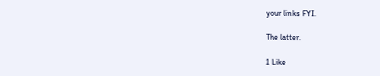your links FYI.

The latter.

1 Like